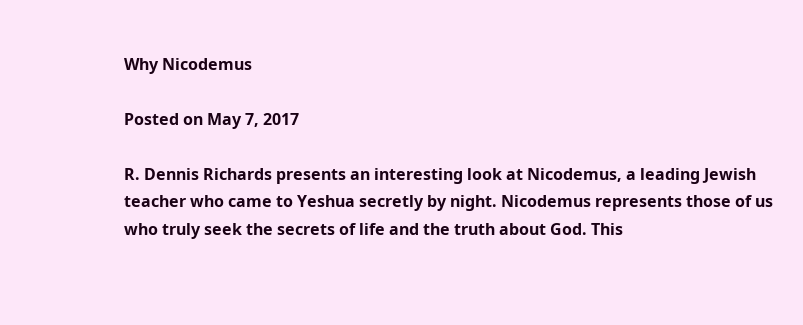Why Nicodemus

Posted on May 7, 2017

R. Dennis Richards presents an interesting look at Nicodemus, a leading Jewish teacher who came to Yeshua secretly by night. Nicodemus represents those of us who truly seek the secrets of life and the truth about God. This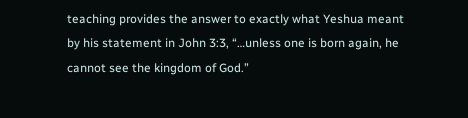teaching provides the answer to exactly what Yeshua meant by his statement in John 3:3, “…unless one is born again, he cannot see the kingdom of God.”